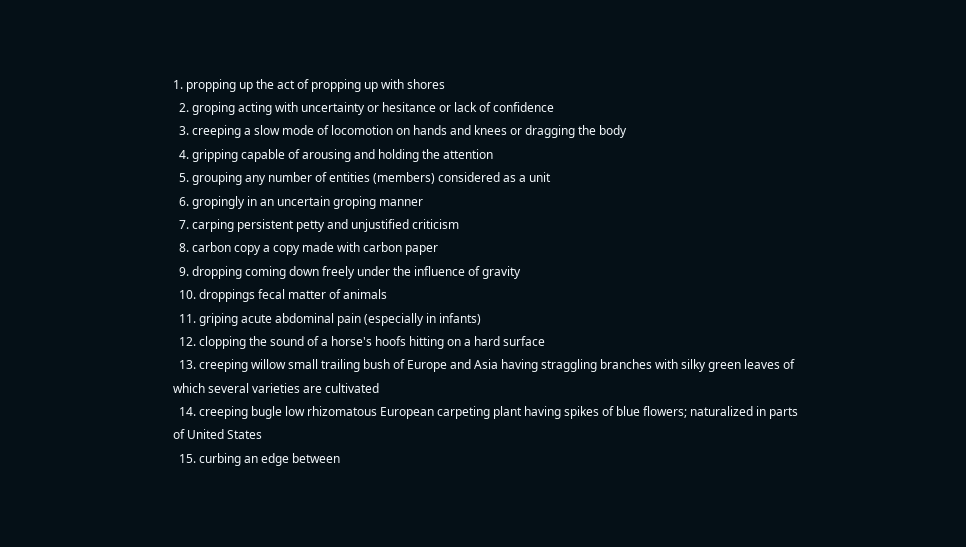1. propping up the act of propping up with shores
  2. groping acting with uncertainty or hesitance or lack of confidence
  3. creeping a slow mode of locomotion on hands and knees or dragging the body
  4. gripping capable of arousing and holding the attention
  5. grouping any number of entities (members) considered as a unit
  6. gropingly in an uncertain groping manner
  7. carping persistent petty and unjustified criticism
  8. carbon copy a copy made with carbon paper
  9. dropping coming down freely under the influence of gravity
  10. droppings fecal matter of animals
  11. griping acute abdominal pain (especially in infants)
  12. clopping the sound of a horse's hoofs hitting on a hard surface
  13. creeping willow small trailing bush of Europe and Asia having straggling branches with silky green leaves of which several varieties are cultivated
  14. creeping bugle low rhizomatous European carpeting plant having spikes of blue flowers; naturalized in parts of United States
  15. curbing an edge between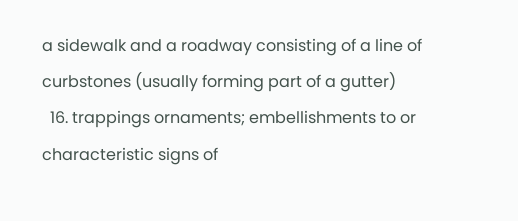a sidewalk and a roadway consisting of a line of curbstones (usually forming part of a gutter)
  16. trappings ornaments; embellishments to or characteristic signs of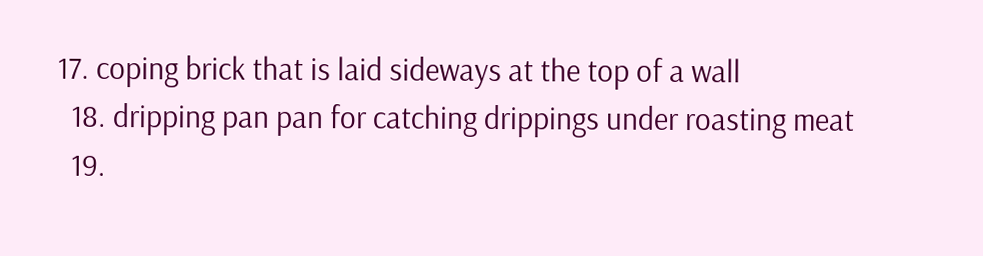17. coping brick that is laid sideways at the top of a wall
  18. dripping pan pan for catching drippings under roasting meat
  19.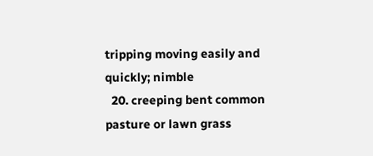tripping moving easily and quickly; nimble
  20. creeping bent common pasture or lawn grass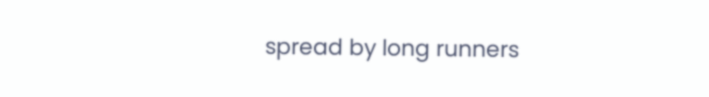spread by long runners